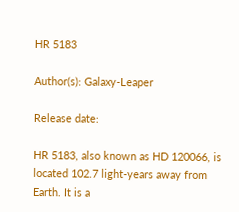HR 5183

Author(s): Galaxy-Leaper

Release date:

HR 5183, also known as HD 120066, is located 102.7 light-years away from Earth. It is a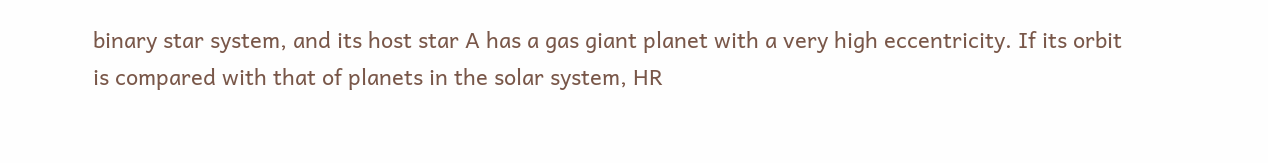binary star system, and its host star A has a gas giant planet with a very high eccentricity. If its orbit is compared with that of planets in the solar system, HR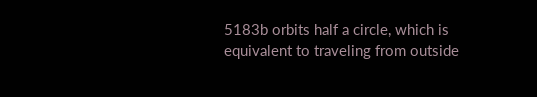5183b orbits half a circle, which is equivalent to traveling from outside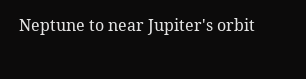Neptune to near Jupiter's orbit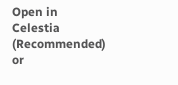Open in Celestia (Recommended) or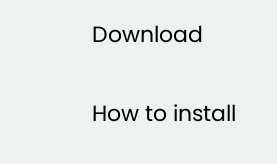Download

How to install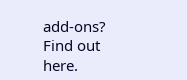add-ons? Find out here.